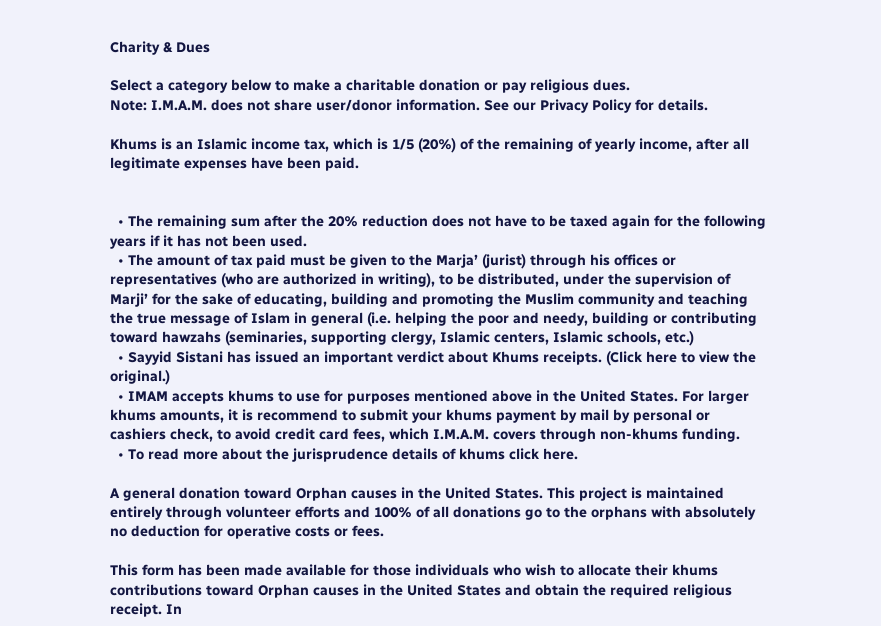Charity & Dues

Select a category below to make a charitable donation or pay religious dues.
Note: I.M.A.M. does not share user/donor information. See our Privacy Policy for details.

Khums is an Islamic income tax, which is 1/5 (20%) of the remaining of yearly income, after all legitimate expenses have been paid.


  • The remaining sum after the 20% reduction does not have to be taxed again for the following years if it has not been used.
  • The amount of tax paid must be given to the Marja’ (jurist) through his offices or representatives (who are authorized in writing), to be distributed, under the supervision of Marji’ for the sake of educating, building and promoting the Muslim community and teaching the true message of Islam in general (i.e. helping the poor and needy, building or contributing toward hawzahs (seminaries, supporting clergy, Islamic centers, Islamic schools, etc.)
  • Sayyid Sistani has issued an important verdict about Khums receipts. (Click here to view the original.)
  • IMAM accepts khums to use for purposes mentioned above in the United States. For larger khums amounts, it is recommend to submit your khums payment by mail by personal or cashiers check, to avoid credit card fees, which I.M.A.M. covers through non-khums funding.
  • To read more about the jurisprudence details of khums click here.

A general donation toward Orphan causes in the United States. This project is maintained entirely through volunteer efforts and 100% of all donations go to the orphans with absolutely no deduction for operative costs or fees.

This form has been made available for those individuals who wish to allocate their khums contributions toward Orphan causes in the United States and obtain the required religious receipt. In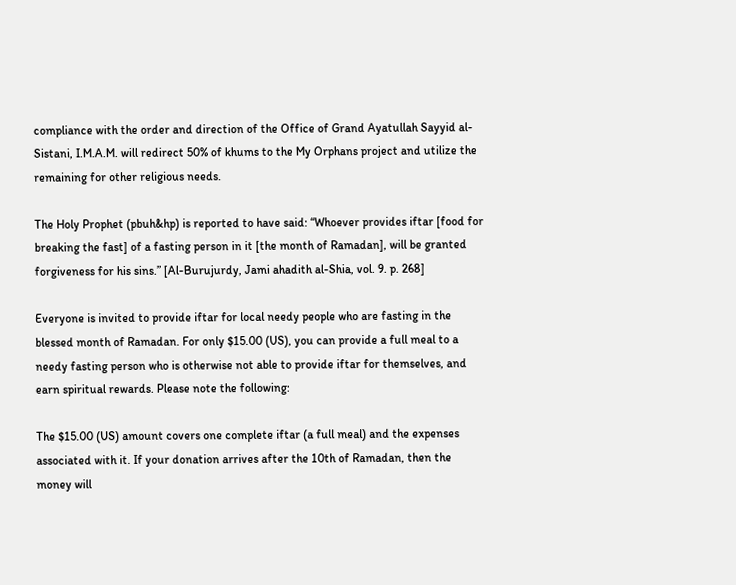compliance with the order and direction of the Office of Grand Ayatullah Sayyid al-Sistani, I.M.A.M. will redirect 50% of khums to the My Orphans project and utilize the remaining for other religious needs.

The Holy Prophet (pbuh&hp) is reported to have said: “Whoever provides iftar [food for breaking the fast] of a fasting person in it [the month of Ramadan], will be granted forgiveness for his sins.” [Al-Burujurdy, Jami ahadith al-Shia, vol. 9. p. 268]

Everyone is invited to provide iftar for local needy people who are fasting in the blessed month of Ramadan. For only $15.00 (US), you can provide a full meal to a needy fasting person who is otherwise not able to provide iftar for themselves, and earn spiritual rewards. Please note the following:

The $15.00 (US) amount covers one complete iftar (a full meal) and the expenses associated with it. If your donation arrives after the 10th of Ramadan, then the money will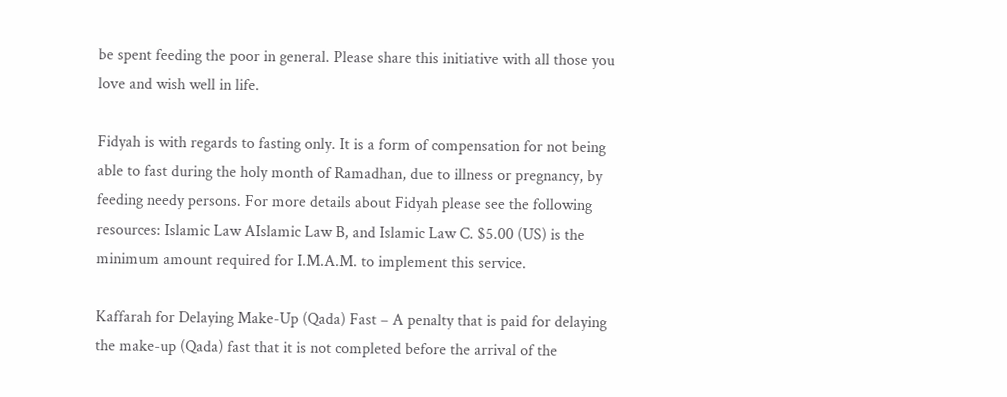be spent feeding the poor in general. Please share this initiative with all those you love and wish well in life.

Fidyah is with regards to fasting only. It is a form of compensation for not being able to fast during the holy month of Ramadhan, due to illness or pregnancy, by feeding needy persons. For more details about Fidyah please see the following resources: Islamic Law AIslamic Law B, and Islamic Law C. $5.00 (US) is the minimum amount required for I.M.A.M. to implement this service.

Kaffarah for Delaying Make-Up (Qada) Fast – A penalty that is paid for delaying the make-up (Qada) fast that it is not completed before the arrival of the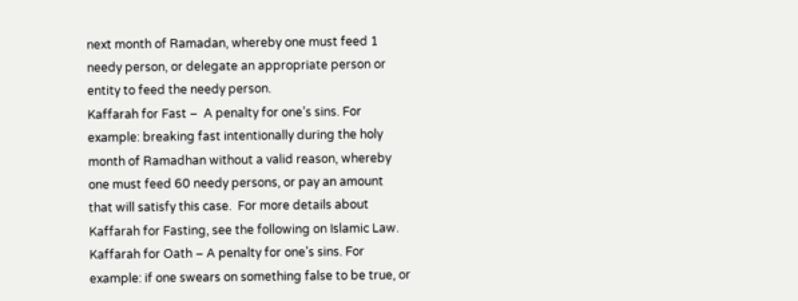next month of Ramadan, whereby one must feed 1 needy person, or delegate an appropriate person or entity to feed the needy person.
Kaffarah for Fast –  A penalty for one’s sins. For example: breaking fast intentionally during the holy month of Ramadhan without a valid reason, whereby one must feed 60 needy persons, or pay an amount that will satisfy this case.  For more details about Kaffarah for Fasting, see the following on Islamic Law.
Kaffarah for Oath – A penalty for one’s sins. For example: if one swears on something false to be true, or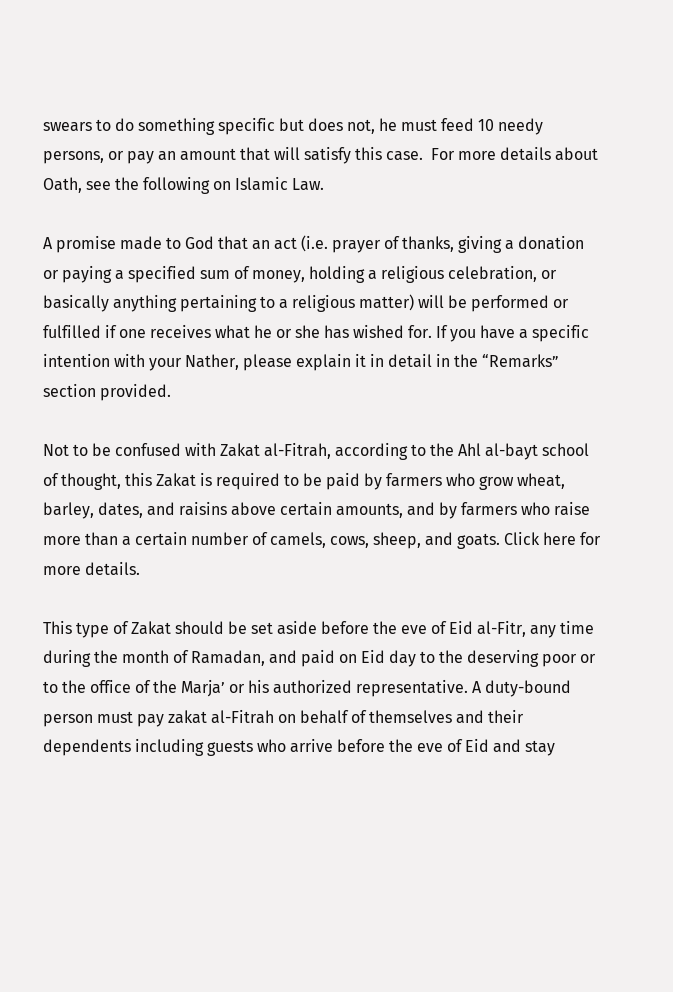swears to do something specific but does not, he must feed 10 needy persons, or pay an amount that will satisfy this case.  For more details about Oath, see the following on Islamic Law.

A promise made to God that an act (i.e. prayer of thanks, giving a donation or paying a specified sum of money, holding a religious celebration, or basically anything pertaining to a religious matter) will be performed or fulfilled if one receives what he or she has wished for. If you have a specific intention with your Nather, please explain it in detail in the “Remarks” section provided.

Not to be confused with Zakat al-Fitrah, according to the Ahl al-bayt school of thought, this Zakat is required to be paid by farmers who grow wheat, barley, dates, and raisins above certain amounts, and by farmers who raise more than a certain number of camels, cows, sheep, and goats. Click here for more details.

This type of Zakat should be set aside before the eve of Eid al-Fitr, any time during the month of Ramadan, and paid on Eid day to the deserving poor or to the office of the Marja’ or his authorized representative. A duty-bound person must pay zakat al-Fitrah on behalf of themselves and their dependents including guests who arrive before the eve of Eid and stay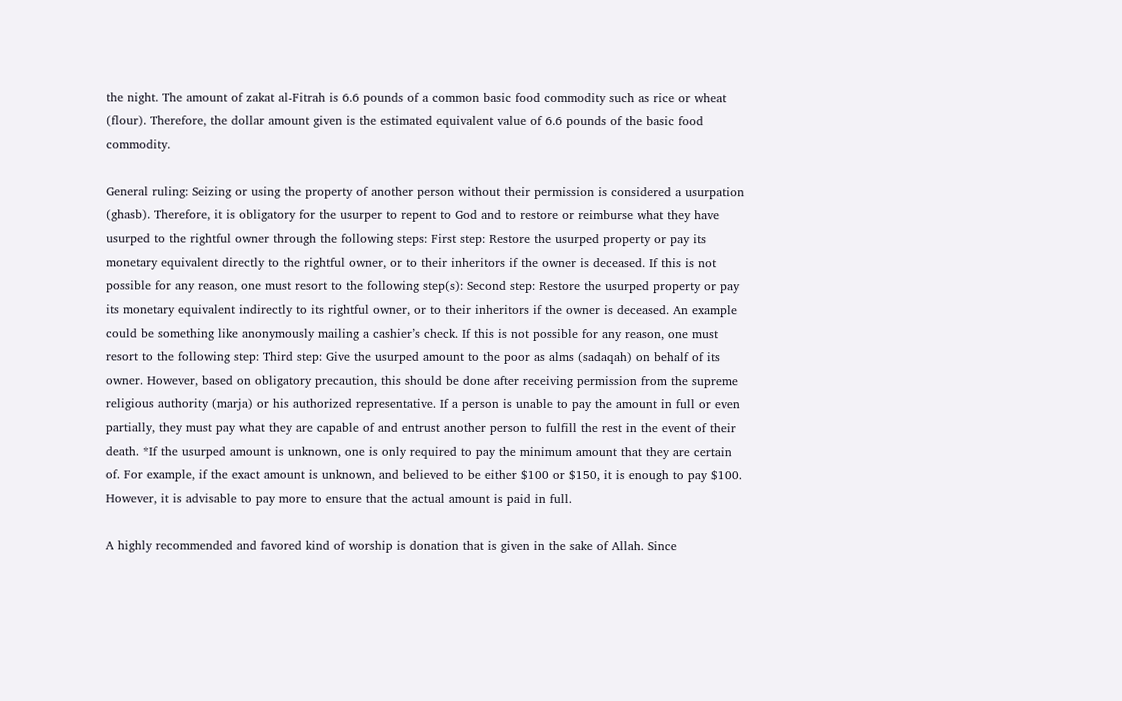the night. The amount of zakat al-Fitrah is 6.6 pounds of a common basic food commodity such as rice or wheat (flour). Therefore, the dollar amount given is the estimated equivalent value of 6.6 pounds of the basic food commodity.

General ruling: Seizing or using the property of another person without their permission is considered a usurpation (ghasb). Therefore, it is obligatory for the usurper to repent to God and to restore or reimburse what they have usurped to the rightful owner through the following steps: First step: Restore the usurped property or pay its monetary equivalent directly to the rightful owner, or to their inheritors if the owner is deceased. If this is not possible for any reason, one must resort to the following step(s): Second step: Restore the usurped property or pay its monetary equivalent indirectly to its rightful owner, or to their inheritors if the owner is deceased. An example could be something like anonymously mailing a cashier’s check. If this is not possible for any reason, one must resort to the following step: Third step: Give the usurped amount to the poor as alms (sadaqah) on behalf of its owner. However, based on obligatory precaution, this should be done after receiving permission from the supreme religious authority (marja) or his authorized representative. If a person is unable to pay the amount in full or even partially, they must pay what they are capable of and entrust another person to fulfill the rest in the event of their death. *If the usurped amount is unknown, one is only required to pay the minimum amount that they are certain of. For example, if the exact amount is unknown, and believed to be either $100 or $150, it is enough to pay $100. However, it is advisable to pay more to ensure that the actual amount is paid in full.

A highly recommended and favored kind of worship is donation that is given in the sake of Allah. Since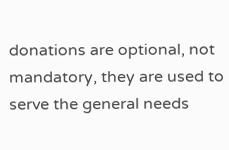donations are optional, not mandatory, they are used to serve the general needs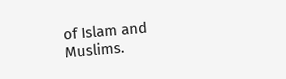of Islam and Muslims.